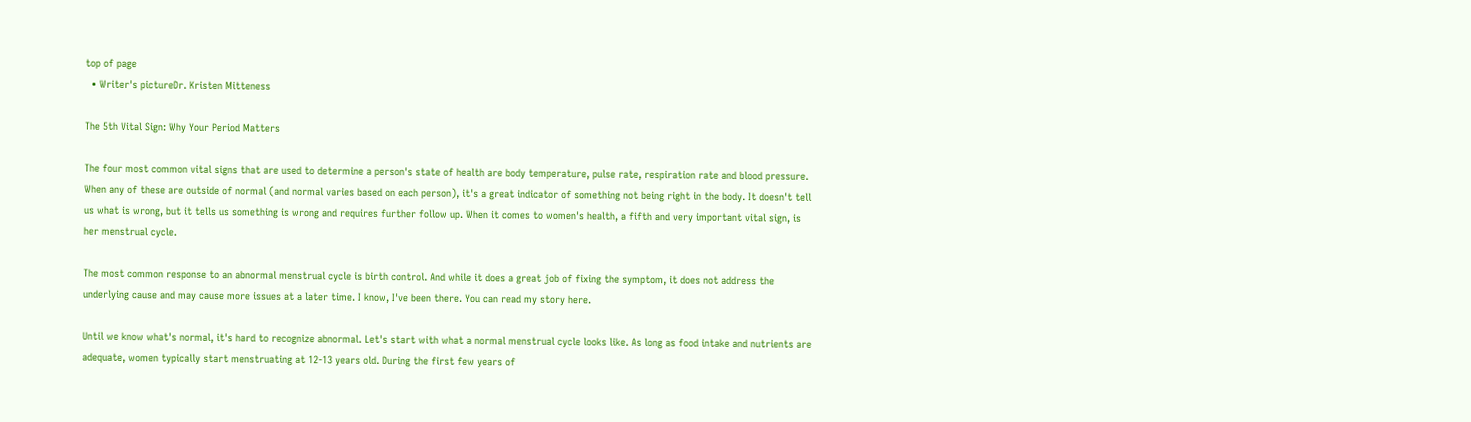top of page
  • Writer's pictureDr. Kristen Mitteness

The 5th Vital Sign: Why Your Period Matters

The four most common vital signs that are used to determine a person's state of health are body temperature, pulse rate, respiration rate and blood pressure. When any of these are outside of normal (and normal varies based on each person), it's a great indicator of something not being right in the body. It doesn't tell us what is wrong, but it tells us something is wrong and requires further follow up. When it comes to women's health, a fifth and very important vital sign, is her menstrual cycle.

The most common response to an abnormal menstrual cycle is birth control. And while it does a great job of fixing the symptom, it does not address the underlying cause and may cause more issues at a later time. I know, I've been there. You can read my story here.

Until we know what's normal, it's hard to recognize abnormal. Let's start with what a normal menstrual cycle looks like. As long as food intake and nutrients are adequate, women typically start menstruating at 12-13 years old. During the first few years of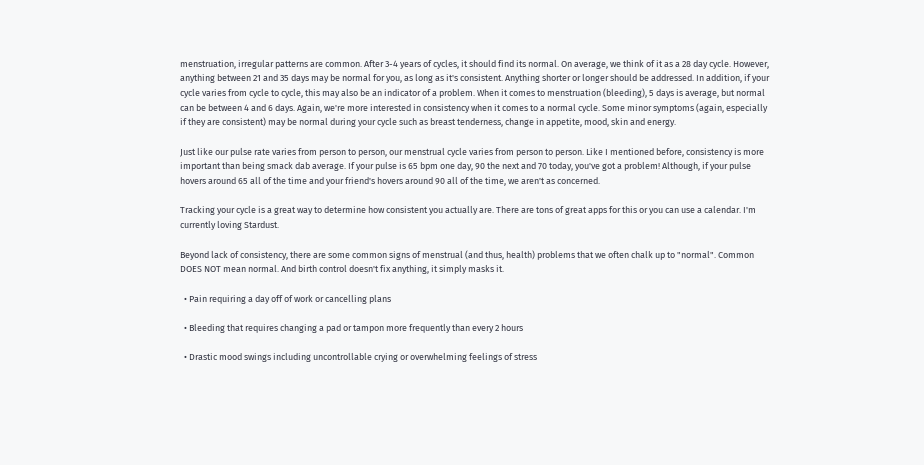menstruation, irregular patterns are common. After 3-4 years of cycles, it should find its normal. On average, we think of it as a 28 day cycle. However, anything between 21 and 35 days may be normal for you, as long as it's consistent. Anything shorter or longer should be addressed. In addition, if your cycle varies from cycle to cycle, this may also be an indicator of a problem. When it comes to menstruation (bleeding), 5 days is average, but normal can be between 4 and 6 days. Again, we're more interested in consistency when it comes to a normal cycle. Some minor symptoms (again, especially if they are consistent) may be normal during your cycle such as breast tenderness, change in appetite, mood, skin and energy.

Just like our pulse rate varies from person to person, our menstrual cycle varies from person to person. Like I mentioned before, consistency is more important than being smack dab average. If your pulse is 65 bpm one day, 90 the next and 70 today, you've got a problem! Although, if your pulse hovers around 65 all of the time and your friend's hovers around 90 all of the time, we aren't as concerned.

Tracking your cycle is a great way to determine how consistent you actually are. There are tons of great apps for this or you can use a calendar. I'm currently loving Stardust.

Beyond lack of consistency, there are some common signs of menstrual (and thus, health) problems that we often chalk up to "normal". Common DOES NOT mean normal. And birth control doesn't fix anything, it simply masks it.

  • Pain requiring a day off of work or cancelling plans

  • Bleeding that requires changing a pad or tampon more frequently than every 2 hours

  • Drastic mood swings including uncontrollable crying or overwhelming feelings of stress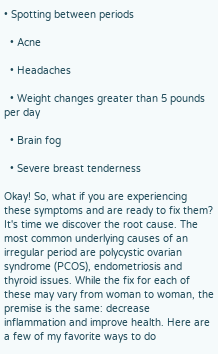• Spotting between periods

  • Acne

  • Headaches

  • Weight changes greater than 5 pounds per day

  • Brain fog

  • Severe breast tenderness

Okay! So, what if you are experiencing these symptoms and are ready to fix them? It's time we discover the root cause. The most common underlying causes of an irregular period are polycystic ovarian syndrome (PCOS), endometriosis and thyroid issues. While the fix for each of these may vary from woman to woman, the premise is the same: decrease inflammation and improve health. Here are a few of my favorite ways to do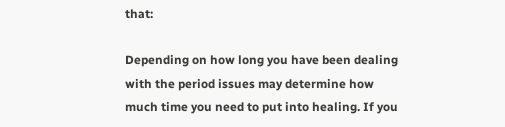that:

Depending on how long you have been dealing with the period issues may determine how much time you need to put into healing. If you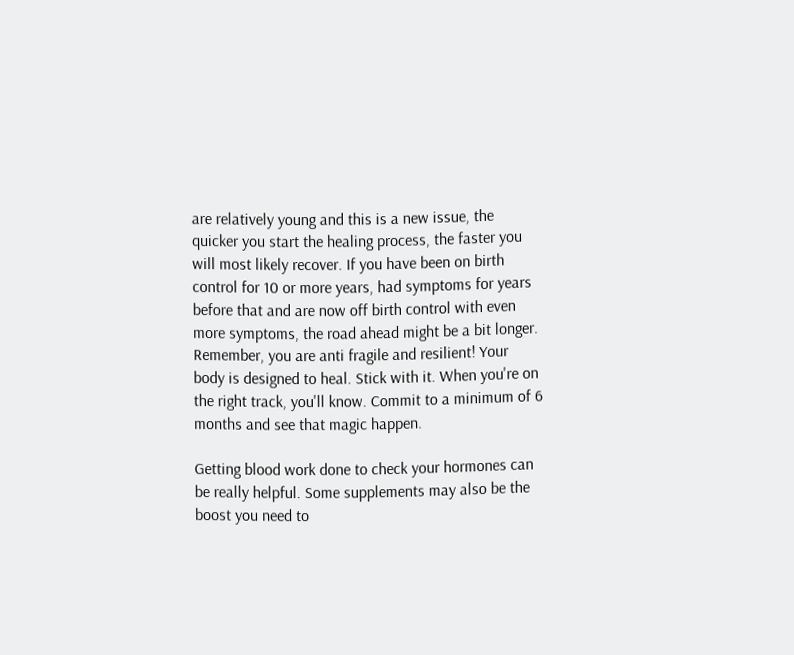are relatively young and this is a new issue, the quicker you start the healing process, the faster you will most likely recover. If you have been on birth control for 10 or more years, had symptoms for years before that and are now off birth control with even more symptoms, the road ahead might be a bit longer. Remember, you are anti fragile and resilient! Your body is designed to heal. Stick with it. When you're on the right track, you'll know. Commit to a minimum of 6 months and see that magic happen.

Getting blood work done to check your hormones can be really helpful. Some supplements may also be the boost you need to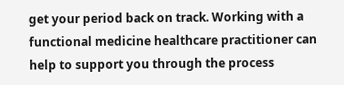get your period back on track. Working with a functional medicine healthcare practitioner can help to support you through the process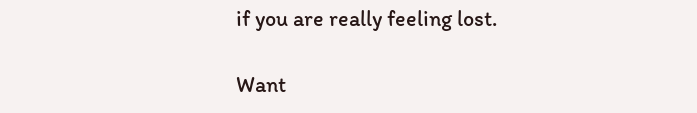if you are really feeling lost.

Want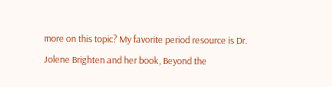more on this topic? My favorite period resource is Dr. Jolene Brighten and her book, Beyond the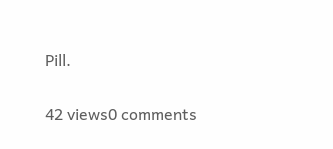Pill.

42 views0 comments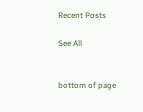Recent Posts

See All


bottom of page